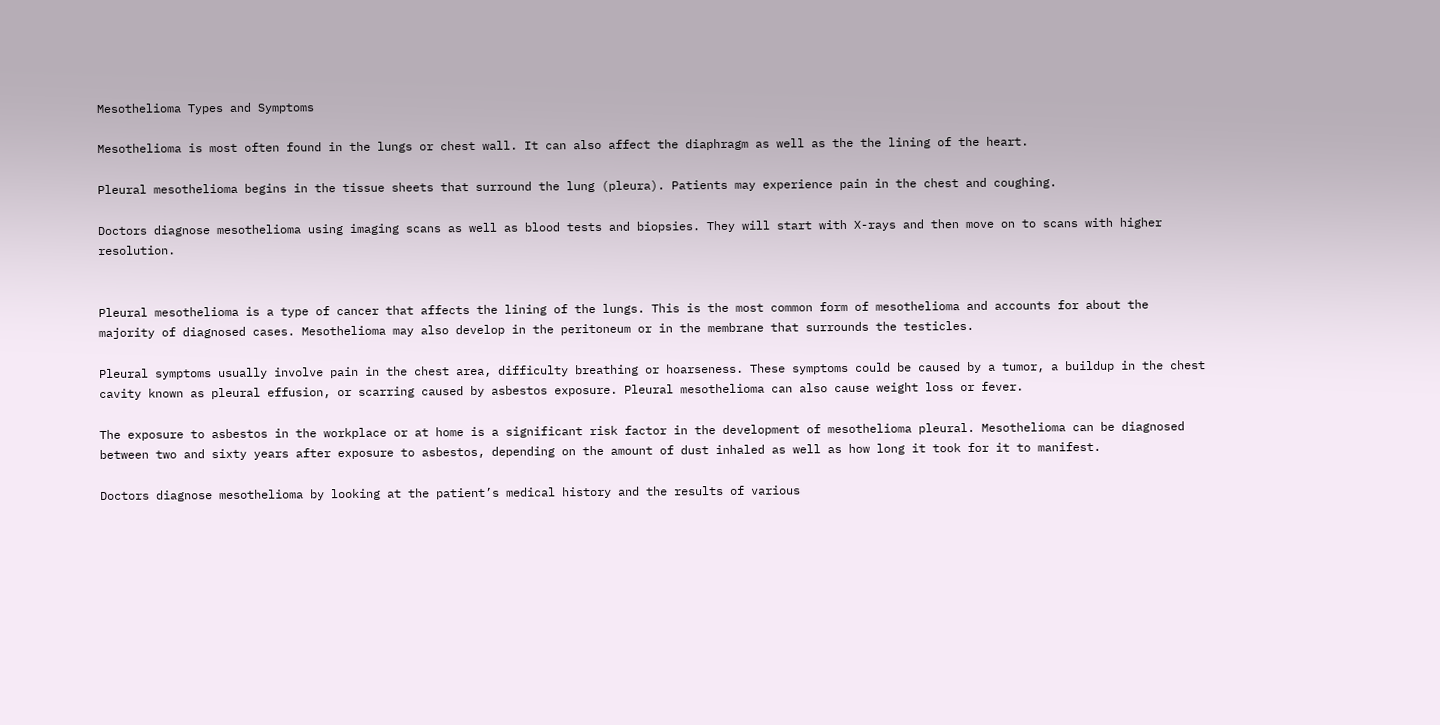Mesothelioma Types and Symptoms

Mesothelioma is most often found in the lungs or chest wall. It can also affect the diaphragm as well as the the lining of the heart.

Pleural mesothelioma begins in the tissue sheets that surround the lung (pleura). Patients may experience pain in the chest and coughing.

Doctors diagnose mesothelioma using imaging scans as well as blood tests and biopsies. They will start with X-rays and then move on to scans with higher resolution.


Pleural mesothelioma is a type of cancer that affects the lining of the lungs. This is the most common form of mesothelioma and accounts for about the majority of diagnosed cases. Mesothelioma may also develop in the peritoneum or in the membrane that surrounds the testicles.

Pleural symptoms usually involve pain in the chest area, difficulty breathing or hoarseness. These symptoms could be caused by a tumor, a buildup in the chest cavity known as pleural effusion, or scarring caused by asbestos exposure. Pleural mesothelioma can also cause weight loss or fever.

The exposure to asbestos in the workplace or at home is a significant risk factor in the development of mesothelioma pleural. Mesothelioma can be diagnosed between two and sixty years after exposure to asbestos, depending on the amount of dust inhaled as well as how long it took for it to manifest.

Doctors diagnose mesothelioma by looking at the patient’s medical history and the results of various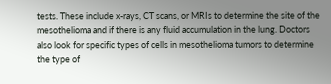tests. These include x-rays, CT scans, or MRIs to determine the site of the mesothelioma and if there is any fluid accumulation in the lung. Doctors also look for specific types of cells in mesothelioma tumors to determine the type of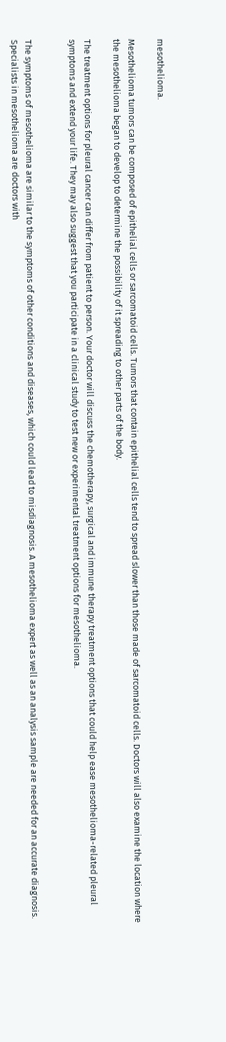mesothelioma.

Mesothelioma tumors can be composed of epithelial cells or sarcomatoid cells. Tumors that contain epithelial cells tend to spread slower than those made of sarcomatoid cells. Doctors will also examine the location where the mesothelioma began to develop to determine the possibility of it spreading to other parts of the body.

The treatment options for pleural cancer can differ from patient to person. Your doctor will discuss the chemotherapy, surgical and immune therapy treatment options that could help ease mesothelioma-related pleural symptoms and extend your life. They may also suggest that you participate in a clinical study to test new or experimental treatment options for mesothelioma.


The symptoms of mesothelioma are similar to the symptoms of other conditions and diseases, which could lead to misdiagnosis. A mesothelioma expert as well as an analysis sample are needed for an accurate diagnosis. Specialists in mesothelioma are doctors with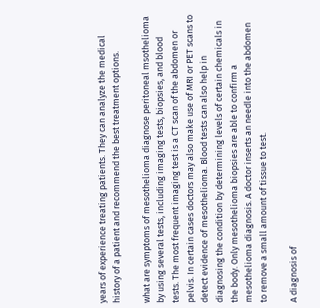years of experience treating patients. They can analyze the medical history of a patient and recommend the best treatment options.

what are symptoms of mesothelioma diagnose peritoneal msothelioma by using several tests, including imaging tests, biopsies, and blood tests. The most frequent imaging test is a CT scan of the abdomen or pelvis. In certain cases doctors may also make use of MRI or PET scans to detect evidence of mesothelioma. Blood tests can also help in diagnosing the condition by determining levels of certain chemicals in the body. Only mesothelioma biopsies are able to confirm a mesothelioma diagnosis. A doctor inserts an needle into the abdomen to remove a small amount of tissue to test.

A diagnosis of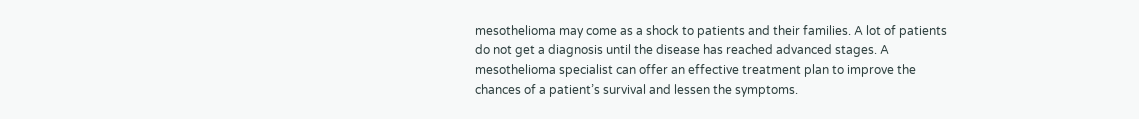mesothelioma may come as a shock to patients and their families. A lot of patients do not get a diagnosis until the disease has reached advanced stages. A mesothelioma specialist can offer an effective treatment plan to improve the chances of a patient’s survival and lessen the symptoms.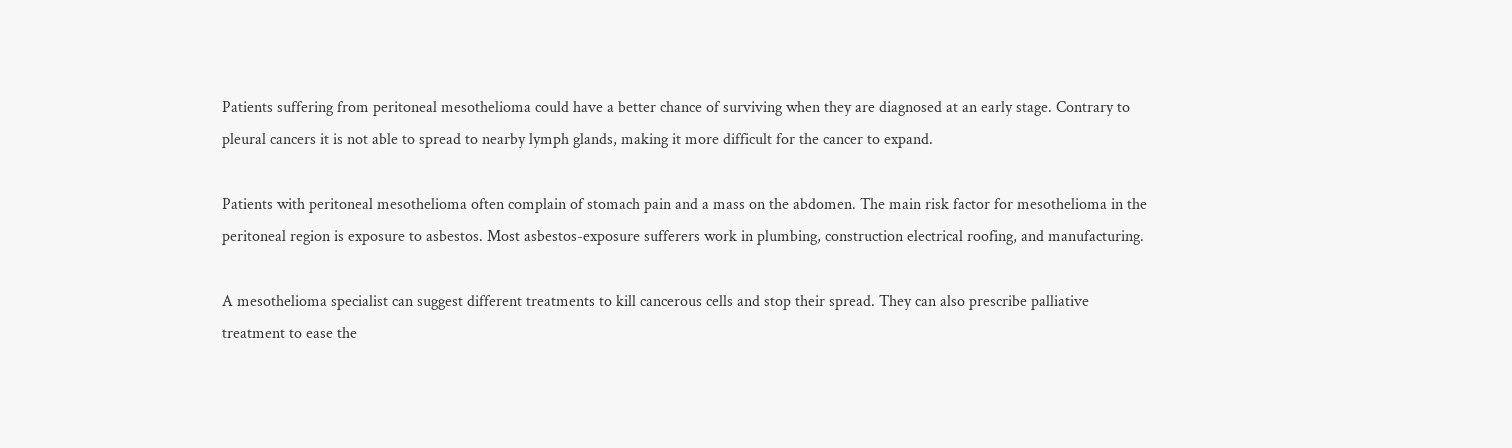Patients suffering from peritoneal mesothelioma could have a better chance of surviving when they are diagnosed at an early stage. Contrary to pleural cancers it is not able to spread to nearby lymph glands, making it more difficult for the cancer to expand.

Patients with peritoneal mesothelioma often complain of stomach pain and a mass on the abdomen. The main risk factor for mesothelioma in the peritoneal region is exposure to asbestos. Most asbestos-exposure sufferers work in plumbing, construction electrical roofing, and manufacturing.

A mesothelioma specialist can suggest different treatments to kill cancerous cells and stop their spread. They can also prescribe palliative treatment to ease the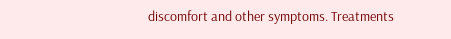discomfort and other symptoms. Treatments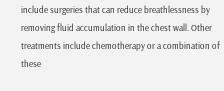include surgeries that can reduce breathlessness by removing fluid accumulation in the chest wall. Other treatments include chemotherapy or a combination of these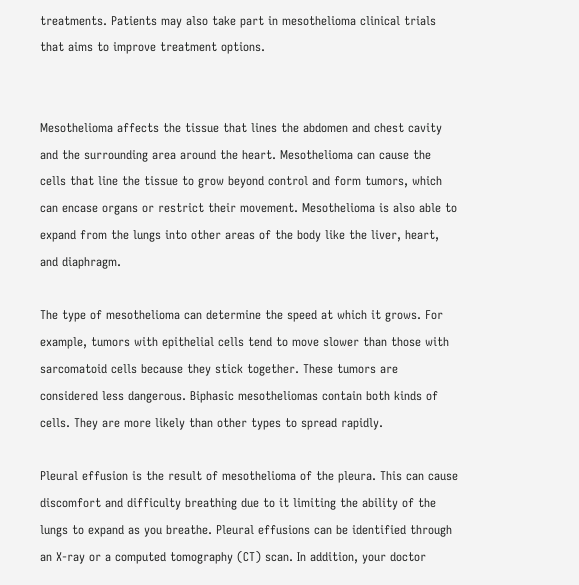treatments. Patients may also take part in mesothelioma clinical trials that aims to improve treatment options.


Mesothelioma affects the tissue that lines the abdomen and chest cavity and the surrounding area around the heart. Mesothelioma can cause the cells that line the tissue to grow beyond control and form tumors, which can encase organs or restrict their movement. Mesothelioma is also able to expand from the lungs into other areas of the body like the liver, heart, and diaphragm.

The type of mesothelioma can determine the speed at which it grows. For example, tumors with epithelial cells tend to move slower than those with sarcomatoid cells because they stick together. These tumors are considered less dangerous. Biphasic mesotheliomas contain both kinds of cells. They are more likely than other types to spread rapidly.

Pleural effusion is the result of mesothelioma of the pleura. This can cause discomfort and difficulty breathing due to it limiting the ability of the lungs to expand as you breathe. Pleural effusions can be identified through an X-ray or a computed tomography (CT) scan. In addition, your doctor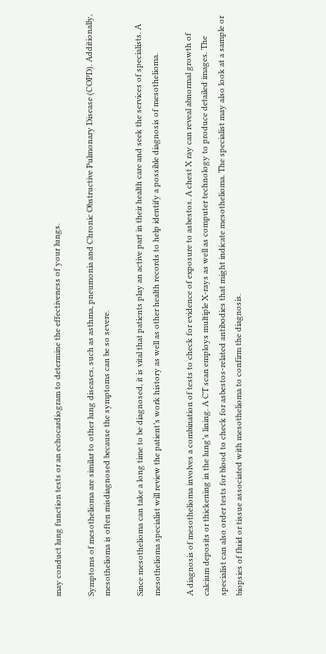may conduct lung function tests or an echocardiogram to determine the effectiveness of your lungs.

Symptoms of mesothelioma are similar to other lung diseases, such as asthma, pneumonia and Chronic Obstructive Pulmonary Disease (COPD). Additionally, mesothelioma is often misdiagnosed because the symptoms can be so severe.

Since mesothelioma can take a long time to be diagnosed, it is vital that patients play an active part in their health care and seek the services of specialists. A mesothelioma specialist will review the patient’s work history as well as other health records to help identify a possible diagnosis of mesothelioma.

A diagnosis of mesothelioma involves a combination of tests to check for evidence of exposure to asbestos. A chest X ray can reveal abnormal growth of calcium deposits or thickening in the lung’s lining. A CT scan employs multiple X-rays as well as computer technology to produce detailed images. The specialist can also order tests for blood to check for asbestos-related antibodies that might indicate mesothelioma. The specialist may also look at a sample or biopsies of fluid or tissue associated with mesothelioma to confirm the diagnosis.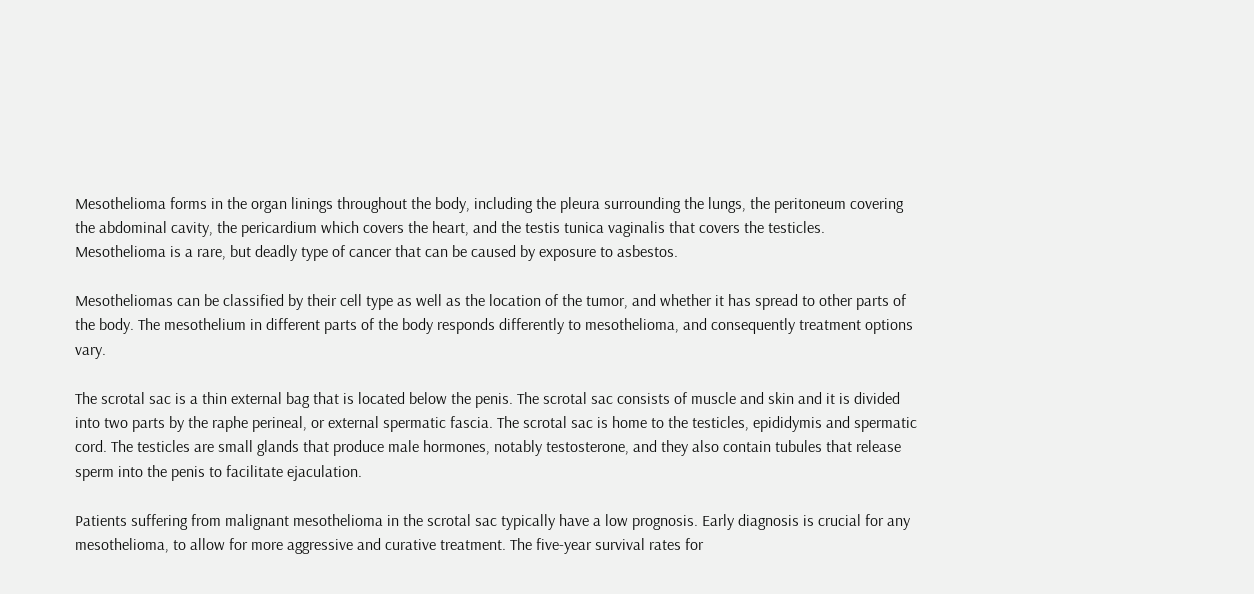Mesothelioma forms in the organ linings throughout the body, including the pleura surrounding the lungs, the peritoneum covering the abdominal cavity, the pericardium which covers the heart, and the testis tunica vaginalis that covers the testicles. Mesothelioma is a rare, but deadly type of cancer that can be caused by exposure to asbestos.

Mesotheliomas can be classified by their cell type as well as the location of the tumor, and whether it has spread to other parts of the body. The mesothelium in different parts of the body responds differently to mesothelioma, and consequently treatment options vary.

The scrotal sac is a thin external bag that is located below the penis. The scrotal sac consists of muscle and skin and it is divided into two parts by the raphe perineal, or external spermatic fascia. The scrotal sac is home to the testicles, epididymis and spermatic cord. The testicles are small glands that produce male hormones, notably testosterone, and they also contain tubules that release sperm into the penis to facilitate ejaculation.

Patients suffering from malignant mesothelioma in the scrotal sac typically have a low prognosis. Early diagnosis is crucial for any mesothelioma, to allow for more aggressive and curative treatment. The five-year survival rates for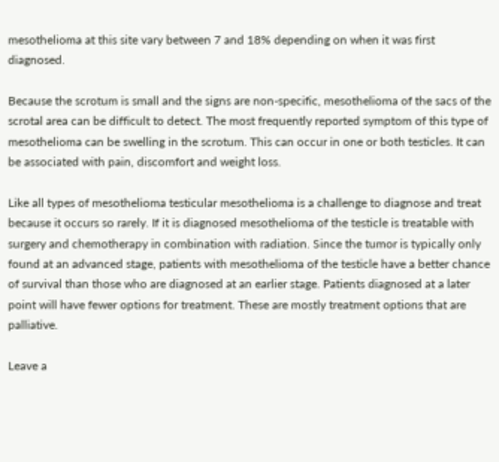mesothelioma at this site vary between 7 and 18% depending on when it was first diagnosed.

Because the scrotum is small and the signs are non-specific, mesothelioma of the sacs of the scrotal area can be difficult to detect. The most frequently reported symptom of this type of mesothelioma can be swelling in the scrotum. This can occur in one or both testicles. It can be associated with pain, discomfort and weight loss.

Like all types of mesothelioma testicular mesothelioma is a challenge to diagnose and treat because it occurs so rarely. If it is diagnosed mesothelioma of the testicle is treatable with surgery and chemotherapy in combination with radiation. Since the tumor is typically only found at an advanced stage, patients with mesothelioma of the testicle have a better chance of survival than those who are diagnosed at an earlier stage. Patients diagnosed at a later point will have fewer options for treatment. These are mostly treatment options that are palliative.

Leave a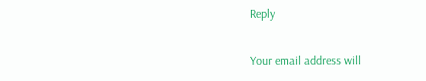Reply

Your email address will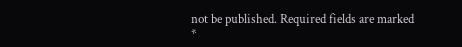not be published. Required fields are marked *